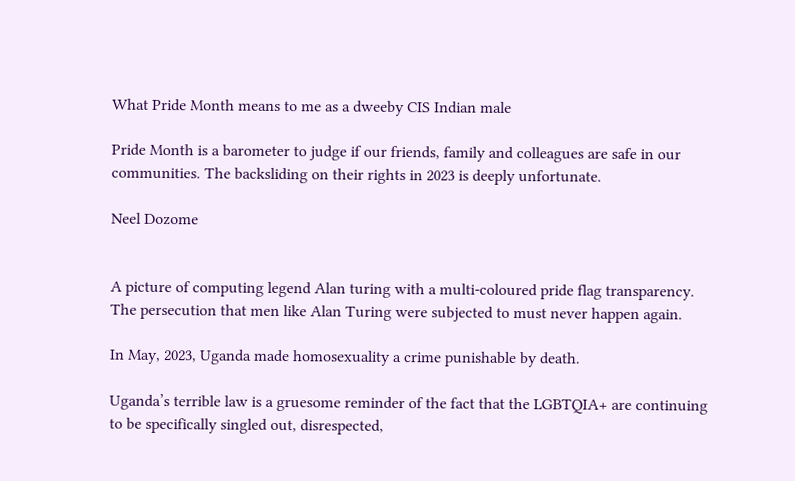What Pride Month means to me as a dweeby CIS Indian male

Pride Month is a barometer to judge if our friends, family and colleagues are safe in our communities. The backsliding on their rights in 2023 is deeply unfortunate.

Neel Dozome


A picture of computing legend Alan turing with a multi-coloured pride flag transparency.
The persecution that men like Alan Turing were subjected to must never happen again.

In May, 2023, Uganda made homosexuality a crime punishable by death.

Uganda’s terrible law is a gruesome reminder of the fact that the LGBTQIA+ are continuing to be specifically singled out, disrespected,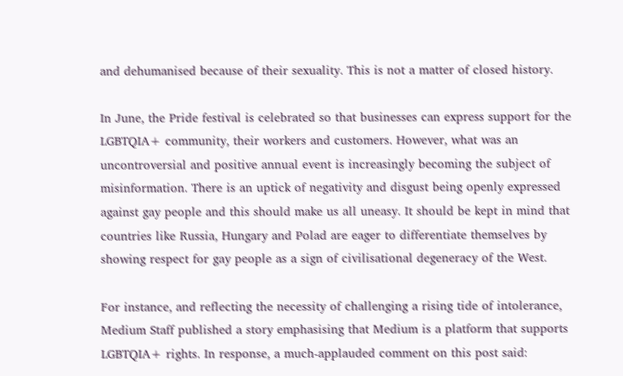and dehumanised because of their sexuality. This is not a matter of closed history.

In June, the Pride festival is celebrated so that businesses can express support for the LGBTQIA+ community, their workers and customers. However, what was an uncontroversial and positive annual event is increasingly becoming the subject of misinformation. There is an uptick of negativity and disgust being openly expressed against gay people and this should make us all uneasy. It should be kept in mind that countries like Russia, Hungary and Polad are eager to differentiate themselves by showing respect for gay people as a sign of civilisational degeneracy of the West.

For instance, and reflecting the necessity of challenging a rising tide of intolerance, Medium Staff published a story emphasising that Medium is a platform that supports LGBTQIA+ rights. In response, a much-applauded comment on this post said: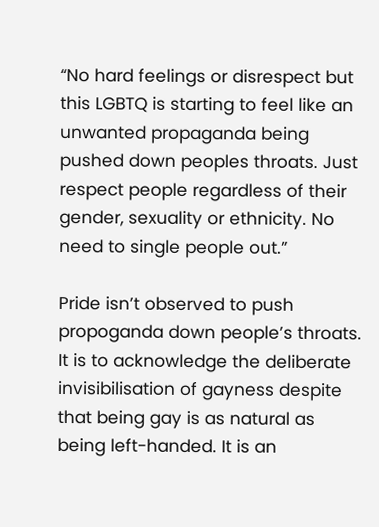“No hard feelings or disrespect but this LGBTQ is starting to feel like an unwanted propaganda being pushed down peoples throats. Just respect people regardless of their gender, sexuality or ethnicity. No need to single people out.”

Pride isn’t observed to push propoganda down people’s throats. It is to acknowledge the deliberate invisibilisation of gayness despite that being gay is as natural as being left-handed. It is an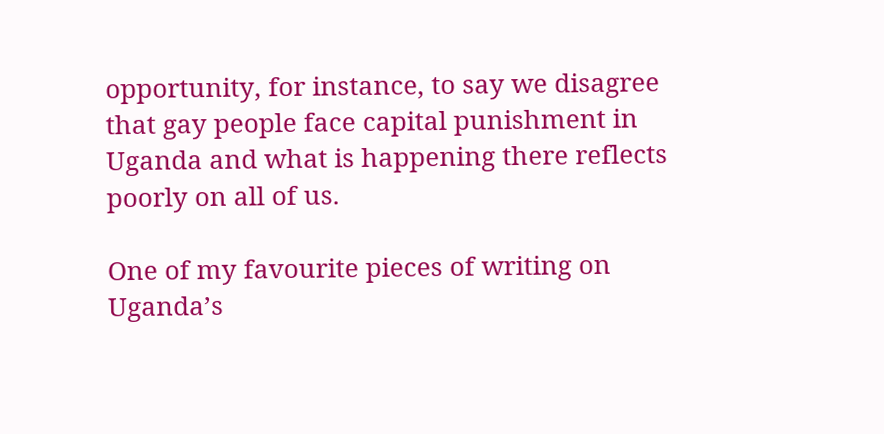opportunity, for instance, to say we disagree that gay people face capital punishment in Uganda and what is happening there reflects poorly on all of us.

One of my favourite pieces of writing on Uganda’s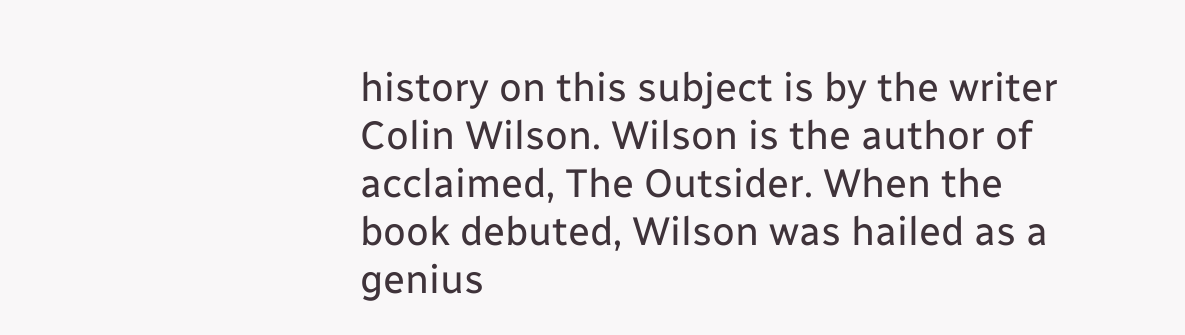history on this subject is by the writer Colin Wilson. Wilson is the author of acclaimed, The Outsider. When the book debuted, Wilson was hailed as a genius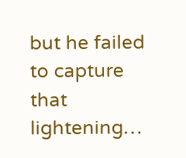but he failed to capture that lightening…